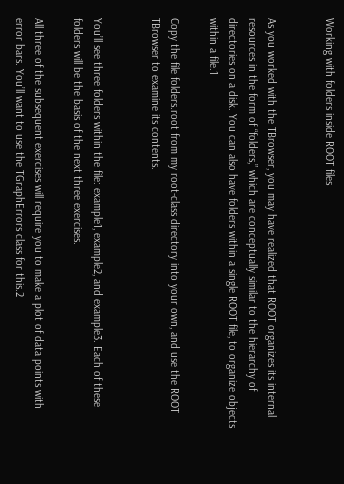Working with folders inside ROOT files


As you worked with the TBrowser, you may have realized that ROOT organizes its internal resources in the form of “folders,” which are conceptually similar to the hierarchy of directories on a disk. You can also have folders within a single ROOT file, to organize objects within a file.1

Copy the file folders.root from my root-class directory into your own, and use the ROOT TBrowser to examine its contents.


You’ll see three folders within the file: example1, example2, and example3. Each of these folders will be the basis of the next three exercises.

All three of the subsequent exercises will require you to make a plot of data points with error bars. You’ll want to use the TGraphErrors class for this.2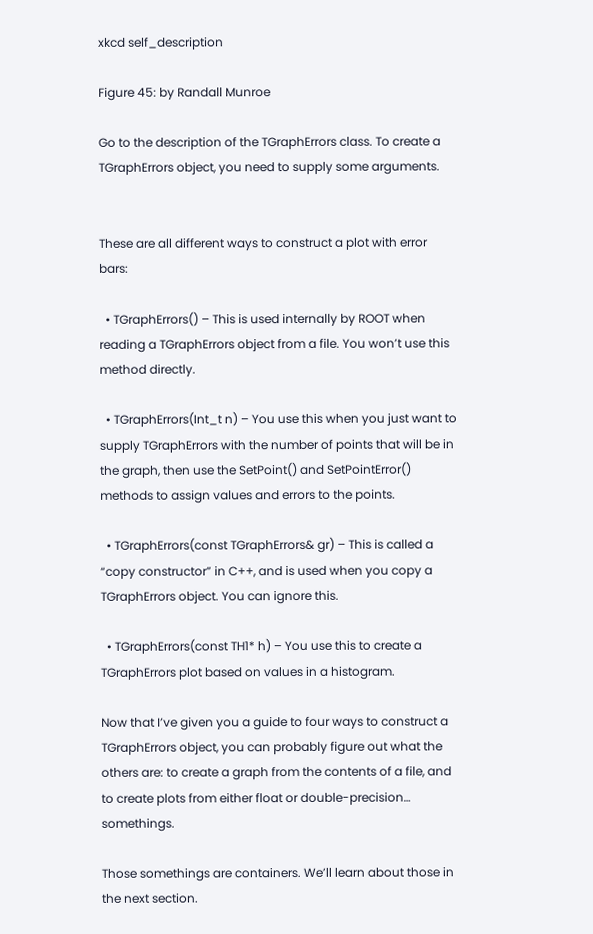xkcd self_description

Figure 45: by Randall Munroe

Go to the description of the TGraphErrors class. To create a TGraphErrors object, you need to supply some arguments.


These are all different ways to construct a plot with error bars:

  • TGraphErrors() – This is used internally by ROOT when reading a TGraphErrors object from a file. You won’t use this method directly.

  • TGraphErrors(Int_t n) – You use this when you just want to supply TGraphErrors with the number of points that will be in the graph, then use the SetPoint() and SetPointError() methods to assign values and errors to the points.

  • TGraphErrors(const TGraphErrors& gr) – This is called a “copy constructor” in C++, and is used when you copy a TGraphErrors object. You can ignore this.

  • TGraphErrors(const TH1* h) – You use this to create a TGraphErrors plot based on values in a histogram.

Now that I’ve given you a guide to four ways to construct a TGraphErrors object, you can probably figure out what the others are: to create a graph from the contents of a file, and to create plots from either float or double-precision… somethings.

Those somethings are containers. We’ll learn about those in the next section.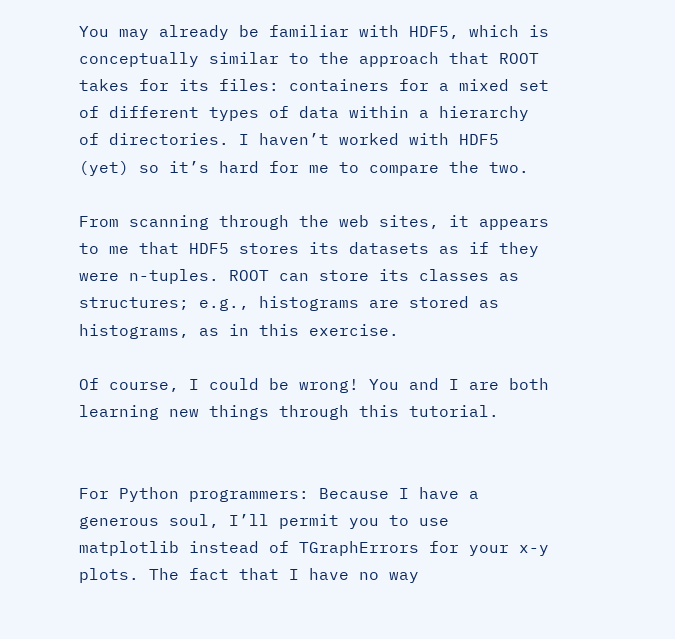You may already be familiar with HDF5, which is conceptually similar to the approach that ROOT takes for its files: containers for a mixed set of different types of data within a hierarchy of directories. I haven’t worked with HDF5 (yet) so it’s hard for me to compare the two.

From scanning through the web sites, it appears to me that HDF5 stores its datasets as if they were n-tuples. ROOT can store its classes as structures; e.g., histograms are stored as histograms, as in this exercise.

Of course, I could be wrong! You and I are both learning new things through this tutorial.


For Python programmers: Because I have a generous soul, I’ll permit you to use matplotlib instead of TGraphErrors for your x-y plots. The fact that I have no way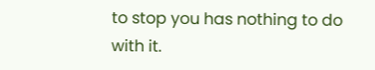to stop you has nothing to do with it.